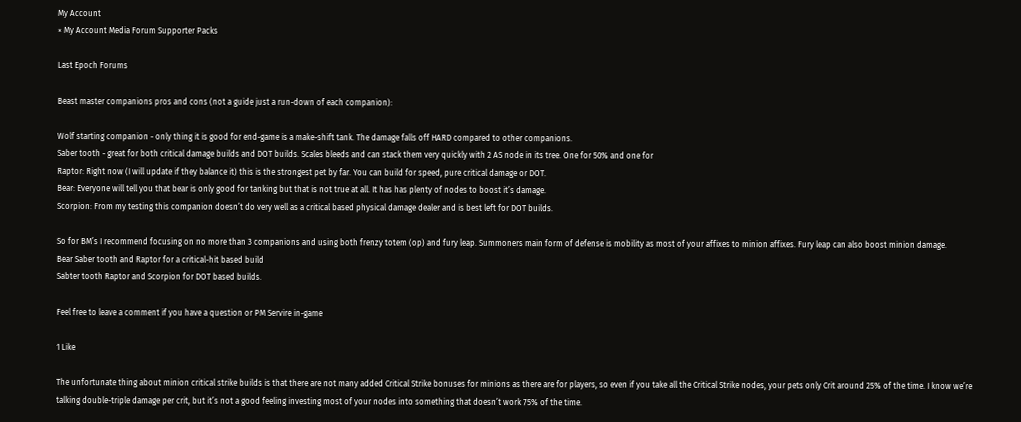My Account
× My Account Media Forum Supporter Packs

Last Epoch Forums

Beast master companions pros and cons (not a guide just a run-down of each companion):

Wolf starting companion - only thing it is good for end-game is a make-shift tank. The damage falls off HARD compared to other companions.
Saber tooth - great for both critical damage builds and DOT builds. Scales bleeds and can stack them very quickly with 2 AS node in its tree. One for 50% and one for
Raptor: Right now (I will update if they balance it) this is the strongest pet by far. You can build for speed, pure critical damage or DOT.
Bear: Everyone will tell you that bear is only good for tanking but that is not true at all. It has has plenty of nodes to boost it’s damage.
Scorpion: From my testing this companion doesn’t do very well as a critical based physical damage dealer and is best left for DOT builds.

So for BM’s I recommend focusing on no more than 3 companions and using both frenzy totem (op) and fury leap. Summoners main form of defense is mobility as most of your affixes to minion affixes. Fury leap can also boost minion damage.
Bear Saber tooth and Raptor for a critical-hit based build
Sabter tooth Raptor and Scorpion for DOT based builds.

Feel free to leave a comment if you have a question or PM Servire in-game

1 Like

The unfortunate thing about minion critical strike builds is that there are not many added Critical Strike bonuses for minions as there are for players, so even if you take all the Critical Strike nodes, your pets only Crit around 25% of the time. I know we’re talking double-triple damage per crit, but it’s not a good feeling investing most of your nodes into something that doesn’t work 75% of the time.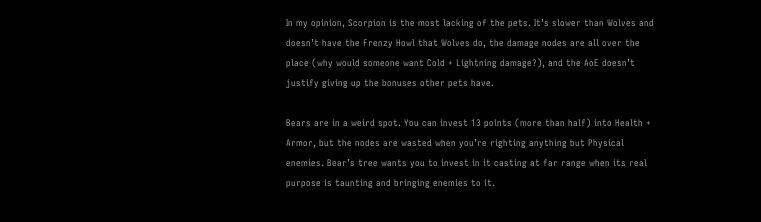In my opinion, Scorpion is the most lacking of the pets. It’s slower than Wolves and doesn’t have the Frenzy Howl that Wolves do, the damage nodes are all over the place (why would someone want Cold + Lightning damage?), and the AoE doesn’t justify giving up the bonuses other pets have.

Bears are in a weird spot. You can invest 13 points (more than half) into Health + Armor, but the nodes are wasted when you’re righting anything but Physical enemies. Bear’s tree wants you to invest in it casting at far range when its real purpose is taunting and bringing enemies to it.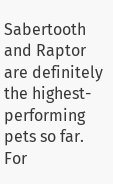Sabertooth and Raptor are definitely the highest-performing pets so far. For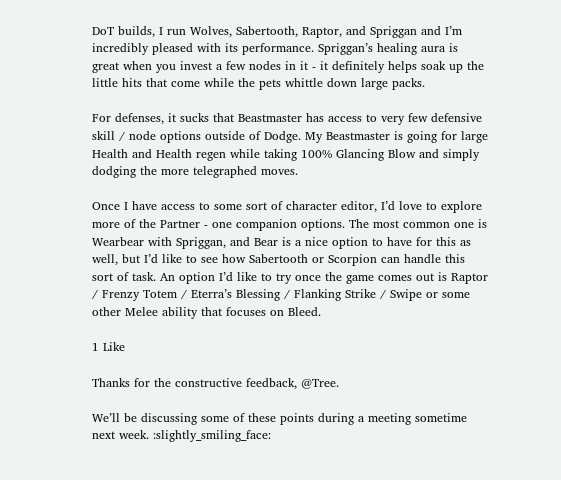DoT builds, I run Wolves, Sabertooth, Raptor, and Spriggan and I’m incredibly pleased with its performance. Spriggan’s healing aura is great when you invest a few nodes in it - it definitely helps soak up the little hits that come while the pets whittle down large packs.

For defenses, it sucks that Beastmaster has access to very few defensive skill / node options outside of Dodge. My Beastmaster is going for large Health and Health regen while taking 100% Glancing Blow and simply dodging the more telegraphed moves.

Once I have access to some sort of character editor, I’d love to explore more of the Partner - one companion options. The most common one is Wearbear with Spriggan, and Bear is a nice option to have for this as well, but I’d like to see how Sabertooth or Scorpion can handle this sort of task. An option I’d like to try once the game comes out is Raptor / Frenzy Totem / Eterra’s Blessing / Flanking Strike / Swipe or some other Melee ability that focuses on Bleed.

1 Like

Thanks for the constructive feedback, @Tree.

We’ll be discussing some of these points during a meeting sometime next week. :slightly_smiling_face: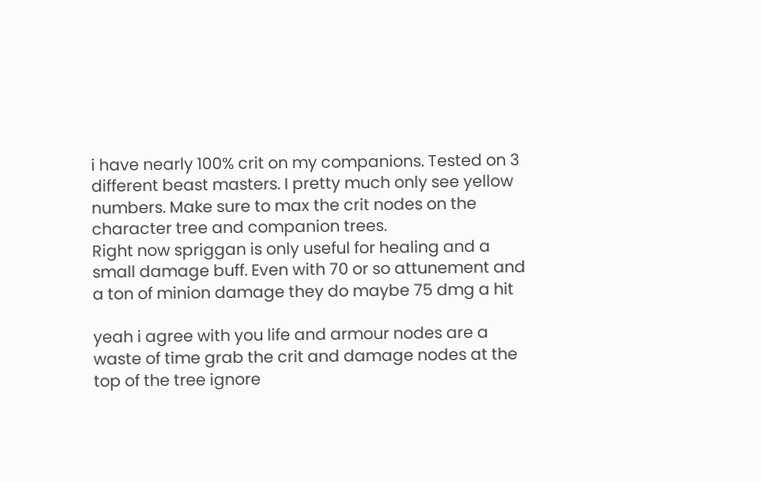i have nearly 100% crit on my companions. Tested on 3 different beast masters. I pretty much only see yellow numbers. Make sure to max the crit nodes on the character tree and companion trees.
Right now spriggan is only useful for healing and a small damage buff. Even with 70 or so attunement and a ton of minion damage they do maybe 75 dmg a hit

yeah i agree with you life and armour nodes are a waste of time grab the crit and damage nodes at the top of the tree ignore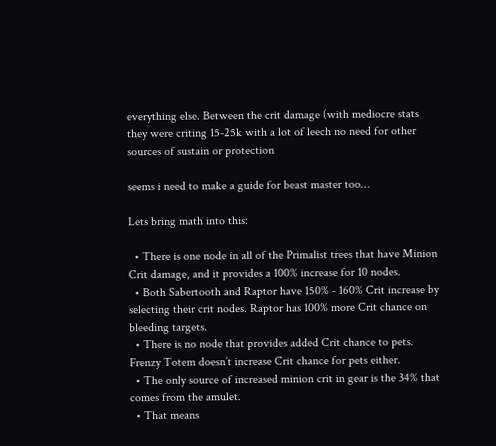everything else. Between the crit damage (with mediocre stats they were criting 15-25k with a lot of leech no need for other sources of sustain or protection

seems i need to make a guide for beast master too…

Lets bring math into this:

  • There is one node in all of the Primalist trees that have Minion Crit damage, and it provides a 100% increase for 10 nodes.
  • Both Sabertooth and Raptor have 150% - 160% Crit increase by selecting their crit nodes. Raptor has 100% more Crit chance on bleeding targets.
  • There is no node that provides added Crit chance to pets. Frenzy Totem doesn’t increase Crit chance for pets either.
  • The only source of increased minion crit in gear is the 34% that comes from the amulet.
  • That means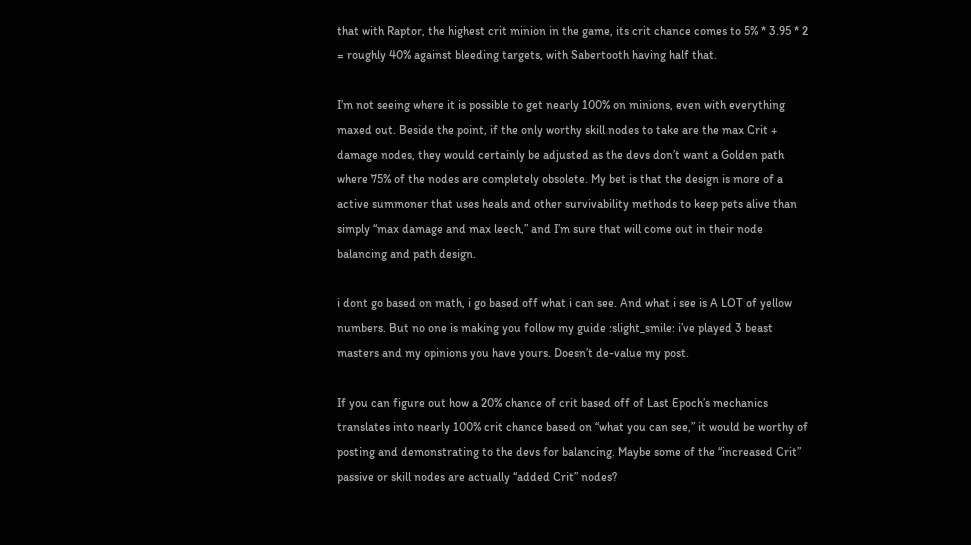that with Raptor, the highest crit minion in the game, its crit chance comes to 5% * 3.95 * 2 = roughly 40% against bleeding targets, with Sabertooth having half that.

I’m not seeing where it is possible to get nearly 100% on minions, even with everything maxed out. Beside the point, if the only worthy skill nodes to take are the max Crit + damage nodes, they would certainly be adjusted as the devs don’t want a Golden path where 75% of the nodes are completely obsolete. My bet is that the design is more of a active summoner that uses heals and other survivability methods to keep pets alive than simply “max damage and max leech,” and I’m sure that will come out in their node balancing and path design.

i dont go based on math, i go based off what i can see. And what i see is A LOT of yellow numbers. But no one is making you follow my guide :slight_smile: i’ve played 3 beast masters and my opinions you have yours. Doesn’t de-value my post.

If you can figure out how a 20% chance of crit based off of Last Epoch’s mechanics translates into nearly 100% crit chance based on “what you can see,” it would be worthy of posting and demonstrating to the devs for balancing. Maybe some of the “increased Crit” passive or skill nodes are actually “added Crit” nodes?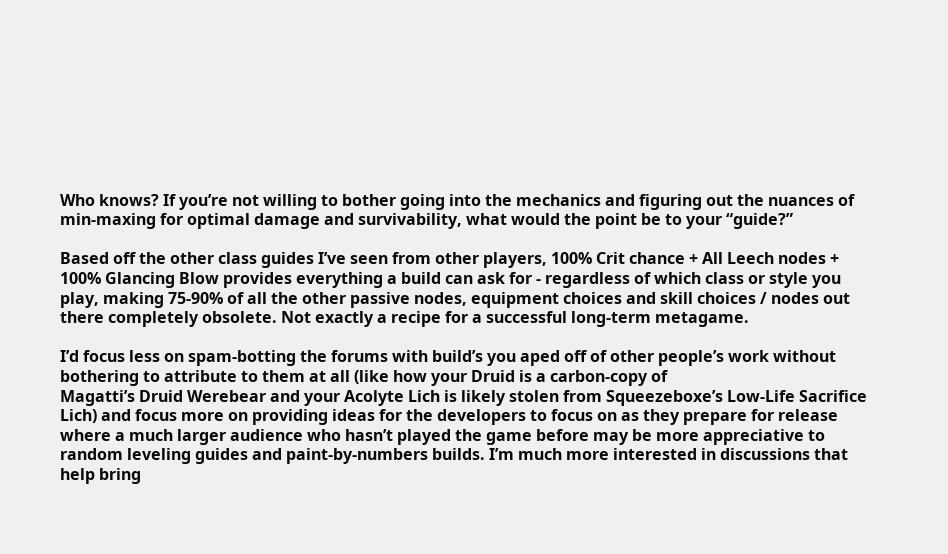Who knows? If you’re not willing to bother going into the mechanics and figuring out the nuances of min-maxing for optimal damage and survivability, what would the point be to your “guide?”

Based off the other class guides I’ve seen from other players, 100% Crit chance + All Leech nodes + 100% Glancing Blow provides everything a build can ask for - regardless of which class or style you play, making 75-90% of all the other passive nodes, equipment choices and skill choices / nodes out there completely obsolete. Not exactly a recipe for a successful long-term metagame.

I’d focus less on spam-botting the forums with build’s you aped off of other people’s work without bothering to attribute to them at all (like how your Druid is a carbon-copy of
Magatti’s Druid Werebear and your Acolyte Lich is likely stolen from Squeezeboxe’s Low-Life Sacrifice Lich) and focus more on providing ideas for the developers to focus on as they prepare for release where a much larger audience who hasn’t played the game before may be more appreciative to random leveling guides and paint-by-numbers builds. I’m much more interested in discussions that help bring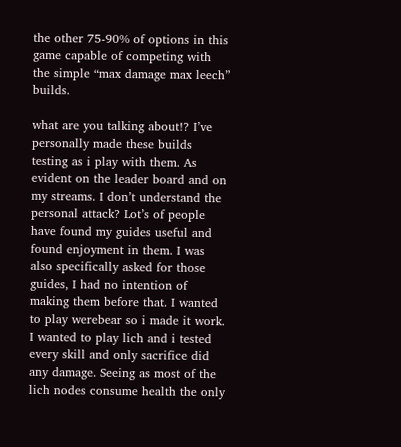the other 75-90% of options in this game capable of competing with the simple “max damage max leech” builds.

what are you talking about!? I’ve personally made these builds testing as i play with them. As evident on the leader board and on my streams. I don’t understand the personal attack? Lot’s of people have found my guides useful and found enjoyment in them. I was also specifically asked for those guides, I had no intention of making them before that. I wanted to play werebear so i made it work. I wanted to play lich and i tested every skill and only sacrifice did any damage. Seeing as most of the lich nodes consume health the only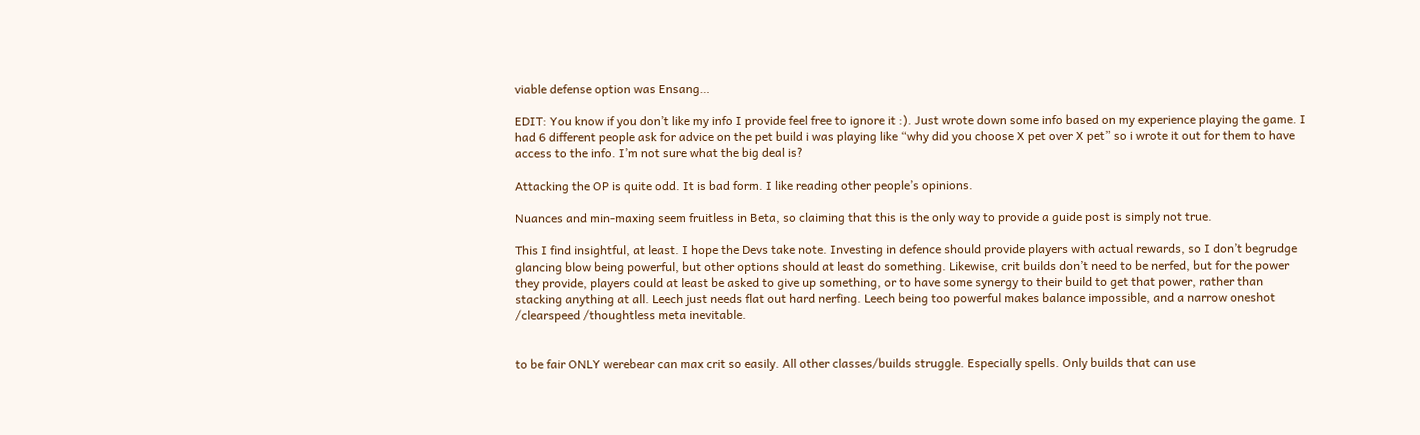viable defense option was Ensang…

EDIT: You know if you don’t like my info I provide feel free to ignore it :). Just wrote down some info based on my experience playing the game. I had 6 different people ask for advice on the pet build i was playing like “why did you choose X pet over X pet” so i wrote it out for them to have access to the info. I’m not sure what the big deal is?

Attacking the OP is quite odd. It is bad form. I like reading other people’s opinions.

Nuances and min-maxing seem fruitless in Beta, so claiming that this is the only way to provide a guide post is simply not true.

This I find insightful, at least. I hope the Devs take note. Investing in defence should provide players with actual rewards, so I don’t begrudge glancing blow being powerful, but other options should at least do something. Likewise, crit builds don’t need to be nerfed, but for the power they provide, players could at least be asked to give up something, or to have some synergy to their build to get that power, rather than stacking anything at all. Leech just needs flat out hard nerfing. Leech being too powerful makes balance impossible, and a narrow oneshot /clearspeed /thoughtless meta inevitable.


to be fair ONLY werebear can max crit so easily. All other classes/builds struggle. Especially spells. Only builds that can use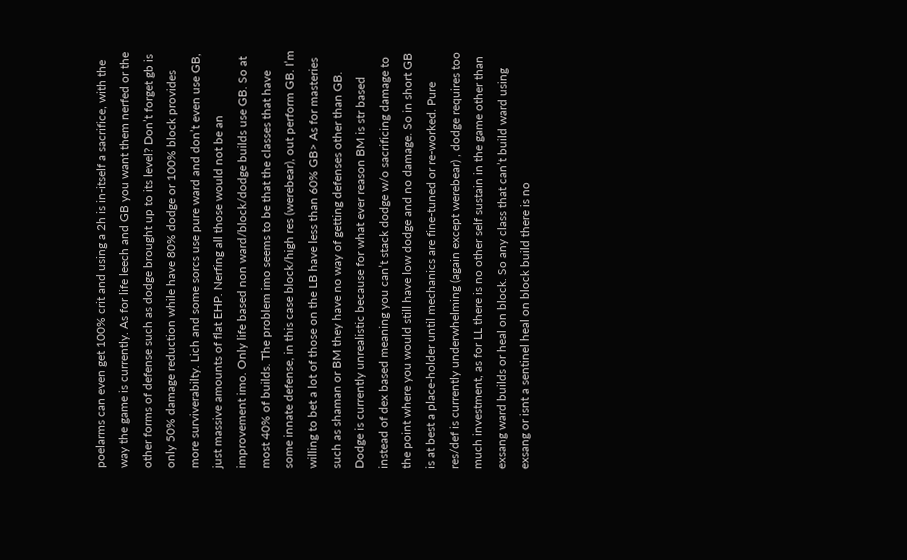poelarms can even get 100% crit and using a 2h is in-itself a sacrifice, with the way the game is currently. As for life leech and GB you want them nerfed or the other forms of defense such as dodge brought up to its level? Don’t forget gb is only 50% damage reduction while have 80% dodge or 100% block provides more surviverabilty. Lich and some sorcs use pure ward and don’t even use GB, just massive amounts of flat EHP. Nerfing all those would not be an improvement imo. Only life based non ward/block/dodge builds use GB. So at most 40% of builds. The problem imo seems to be that the classes that have some innate defense, in this case block/high res (werebear), out perform GB. I’m willing to bet a lot of those on the LB have less than 60% GB> As for masteries such as shaman or BM they have no way of getting defenses other than GB. Dodge is currently unrealistic because for what ever reason BM is str based instead of dex based meaning you can’t stack dodge w/o sacrificing damage to the point where you would still have low dodge and no damage. So in short GB is at best a place-holder until mechanics are fine-tuned or re-worked. Pure res/def is currently underwhelming (again except werebear) , dodge requires too much investment, as for LL there is no other self sustain in the game other than exsang ward builds or heal on block. So any class that can’t build ward using exsang or isnt a sentinel heal on block build there is no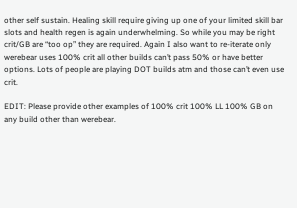other self sustain. Healing skill require giving up one of your limited skill bar slots and health regen is again underwhelming. So while you may be right crit/GB are “too op” they are required. Again I also want to re-iterate only werebear uses 100% crit all other builds can’t pass 50% or have better options. Lots of people are playing DOT builds atm and those can’t even use crit.

EDIT: Please provide other examples of 100% crit 100% LL 100% GB on any build other than werebear.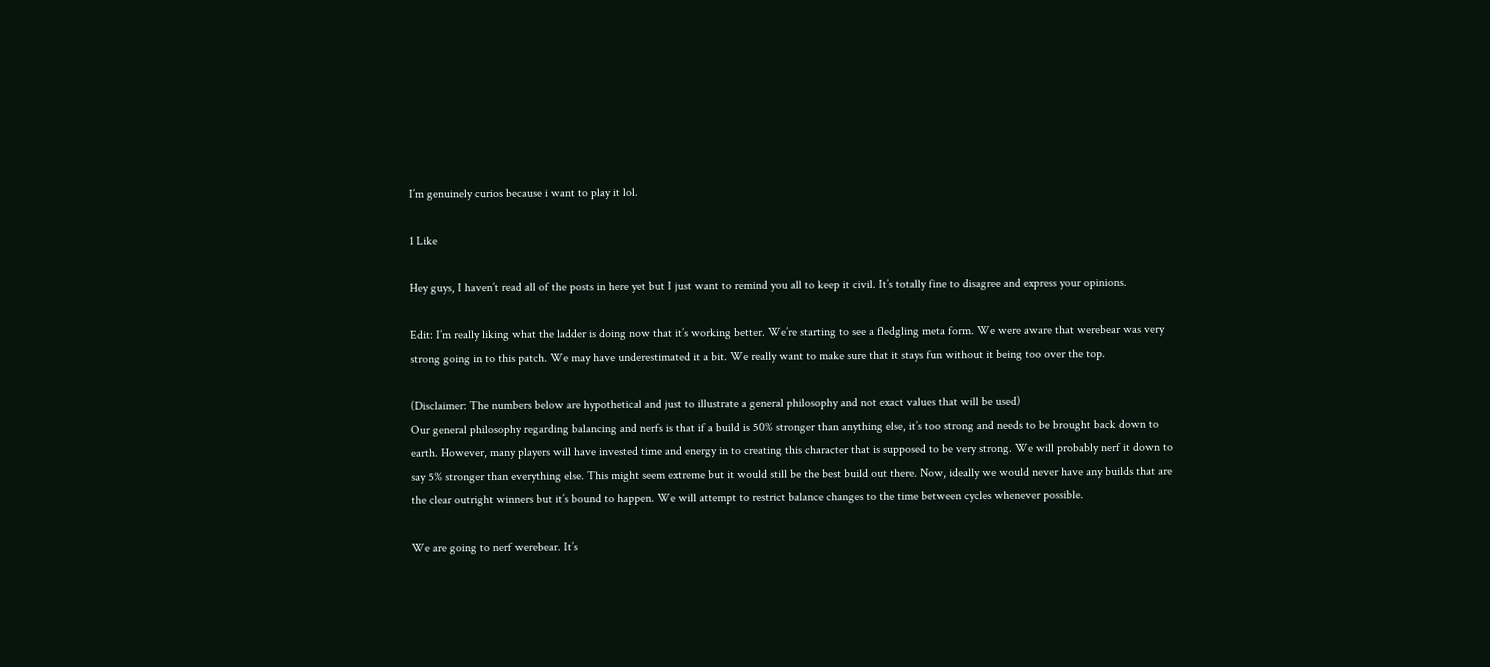I’m genuinely curios because i want to play it lol.

1 Like

Hey guys, I haven’t read all of the posts in here yet but I just want to remind you all to keep it civil. It’s totally fine to disagree and express your opinions.

Edit: I’m really liking what the ladder is doing now that it’s working better. We’re starting to see a fledgling meta form. We were aware that werebear was very strong going in to this patch. We may have underestimated it a bit. We really want to make sure that it stays fun without it being too over the top.

(Disclaimer: The numbers below are hypothetical and just to illustrate a general philosophy and not exact values that will be used)
Our general philosophy regarding balancing and nerfs is that if a build is 50% stronger than anything else, it’s too strong and needs to be brought back down to earth. However, many players will have invested time and energy in to creating this character that is supposed to be very strong. We will probably nerf it down to say 5% stronger than everything else. This might seem extreme but it would still be the best build out there. Now, ideally we would never have any builds that are the clear outright winners but it’s bound to happen. We will attempt to restrict balance changes to the time between cycles whenever possible.

We are going to nerf werebear. It’s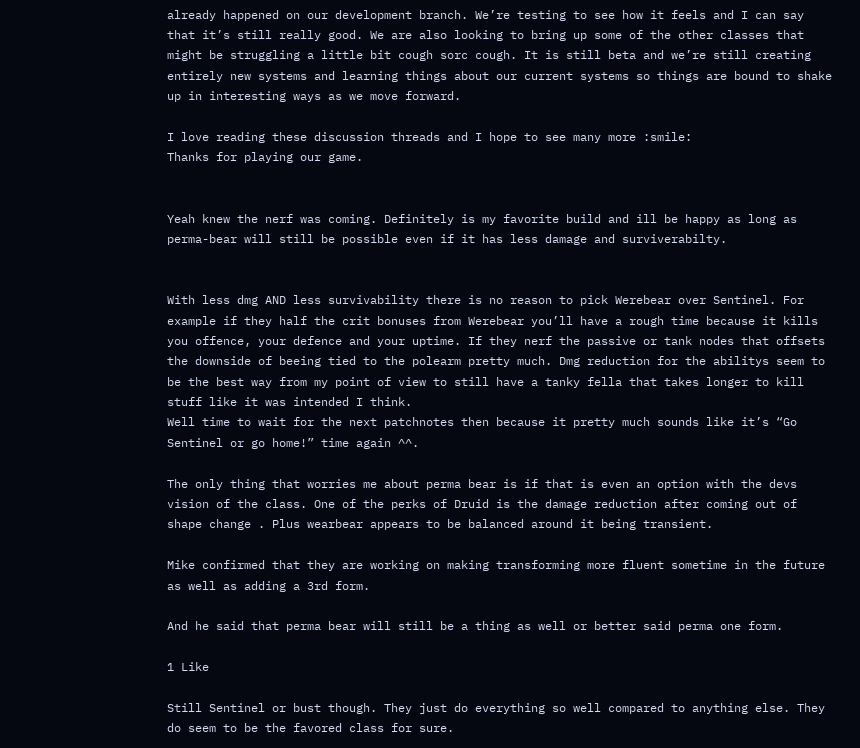already happened on our development branch. We’re testing to see how it feels and I can say that it’s still really good. We are also looking to bring up some of the other classes that might be struggling a little bit cough sorc cough. It is still beta and we’re still creating entirely new systems and learning things about our current systems so things are bound to shake up in interesting ways as we move forward.

I love reading these discussion threads and I hope to see many more :smile:
Thanks for playing our game.


Yeah knew the nerf was coming. Definitely is my favorite build and ill be happy as long as perma-bear will still be possible even if it has less damage and surviverabilty.


With less dmg AND less survivability there is no reason to pick Werebear over Sentinel. For example if they half the crit bonuses from Werebear you’ll have a rough time because it kills you offence, your defence and your uptime. If they nerf the passive or tank nodes that offsets the downside of beeing tied to the polearm pretty much. Dmg reduction for the abilitys seem to be the best way from my point of view to still have a tanky fella that takes longer to kill stuff like it was intended I think.
Well time to wait for the next patchnotes then because it pretty much sounds like it’s “Go Sentinel or go home!” time again ^^.

The only thing that worries me about perma bear is if that is even an option with the devs vision of the class. One of the perks of Druid is the damage reduction after coming out of shape change . Plus wearbear appears to be balanced around it being transient.

Mike confirmed that they are working on making transforming more fluent sometime in the future as well as adding a 3rd form.

And he said that perma bear will still be a thing as well or better said perma one form.

1 Like

Still Sentinel or bust though. They just do everything so well compared to anything else. They do seem to be the favored class for sure.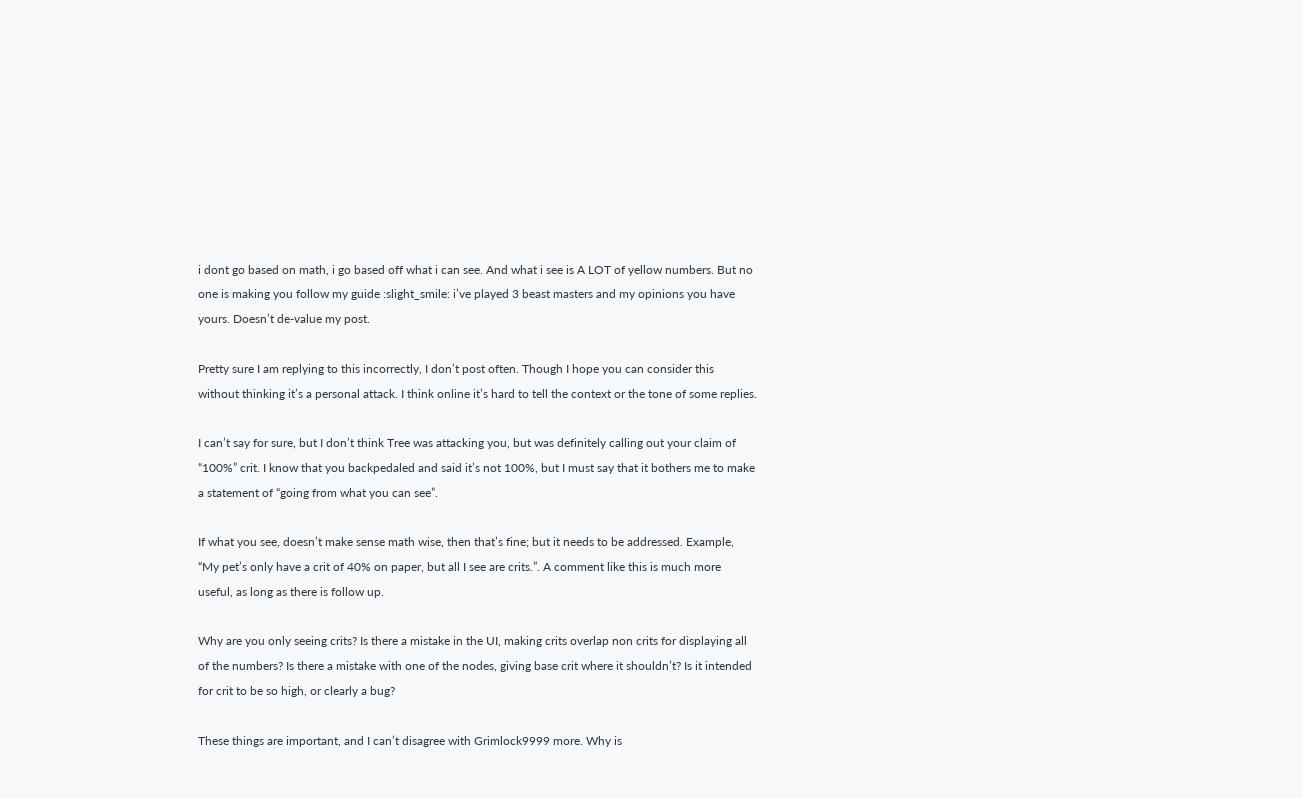i dont go based on math, i go based off what i can see. And what i see is A LOT of yellow numbers. But no one is making you follow my guide :slight_smile: i’ve played 3 beast masters and my opinions you have yours. Doesn’t de-value my post.

Pretty sure I am replying to this incorrectly, I don’t post often. Though I hope you can consider this without thinking it’s a personal attack. I think online it’s hard to tell the context or the tone of some replies.

I can’t say for sure, but I don’t think Tree was attacking you, but was definitely calling out your claim of “100%” crit. I know that you backpedaled and said it’s not 100%, but I must say that it bothers me to make a statement of “going from what you can see”.

If what you see, doesn’t make sense math wise, then that’s fine; but it needs to be addressed. Example, “My pet’s only have a crit of 40% on paper, but all I see are crits.”. A comment like this is much more useful, as long as there is follow up.

Why are you only seeing crits? Is there a mistake in the UI, making crits overlap non crits for displaying all of the numbers? Is there a mistake with one of the nodes, giving base crit where it shouldn’t? Is it intended for crit to be so high, or clearly a bug?

These things are important, and I can’t disagree with Grimlock9999 more. Why is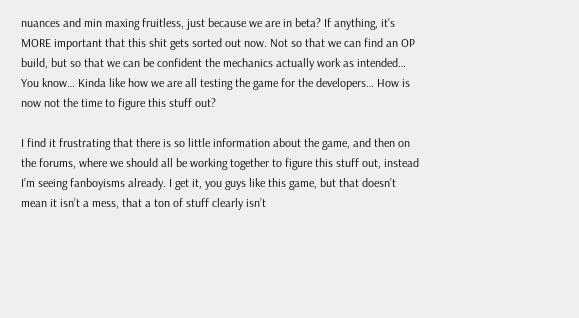nuances and min maxing fruitless, just because we are in beta? If anything, it’s MORE important that this shit gets sorted out now. Not so that we can find an OP build, but so that we can be confident the mechanics actually work as intended… You know… Kinda like how we are all testing the game for the developers… How is now not the time to figure this stuff out?

I find it frustrating that there is so little information about the game, and then on the forums, where we should all be working together to figure this stuff out, instead I’m seeing fanboyisms already. I get it, you guys like this game, but that doesn’t mean it isn’t a mess, that a ton of stuff clearly isn’t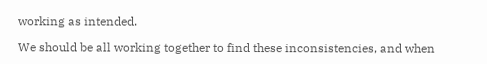working as intended.

We should be all working together to find these inconsistencies, and when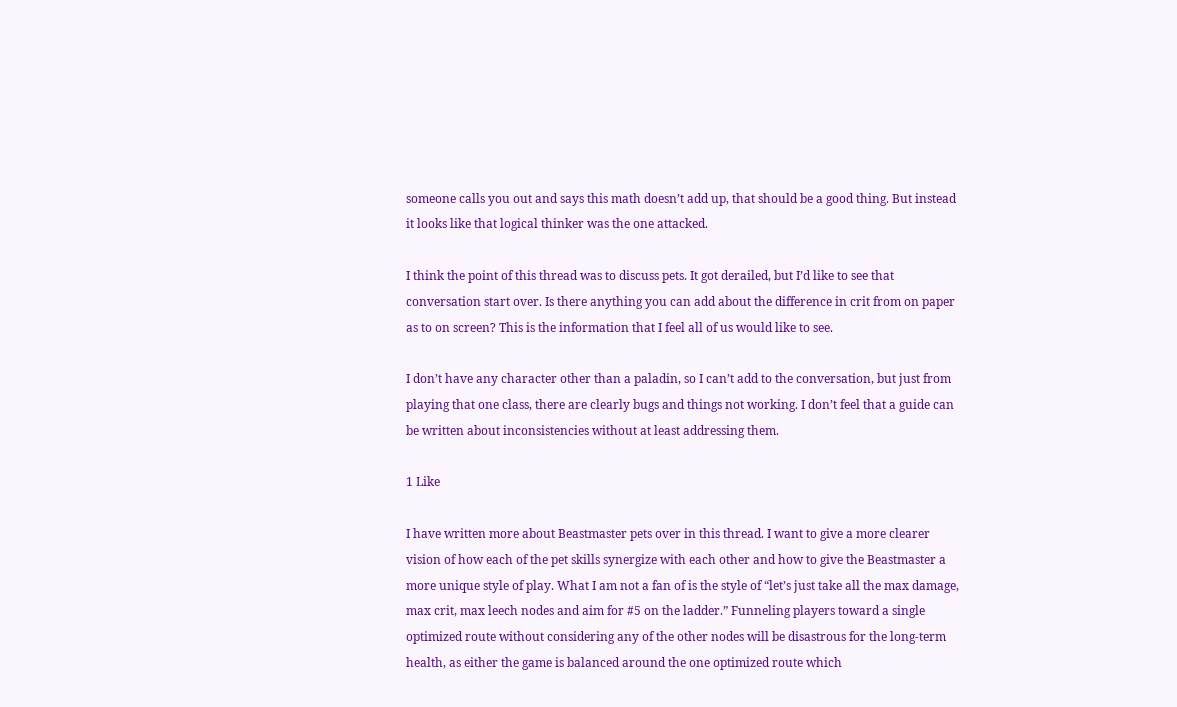someone calls you out and says this math doesn’t add up, that should be a good thing. But instead it looks like that logical thinker was the one attacked.

I think the point of this thread was to discuss pets. It got derailed, but I’d like to see that conversation start over. Is there anything you can add about the difference in crit from on paper as to on screen? This is the information that I feel all of us would like to see.

I don’t have any character other than a paladin, so I can’t add to the conversation, but just from playing that one class, there are clearly bugs and things not working. I don’t feel that a guide can be written about inconsistencies without at least addressing them.

1 Like

I have written more about Beastmaster pets over in this thread. I want to give a more clearer vision of how each of the pet skills synergize with each other and how to give the Beastmaster a more unique style of play. What I am not a fan of is the style of “let’s just take all the max damage, max crit, max leech nodes and aim for #5 on the ladder.” Funneling players toward a single optimized route without considering any of the other nodes will be disastrous for the long-term health, as either the game is balanced around the one optimized route which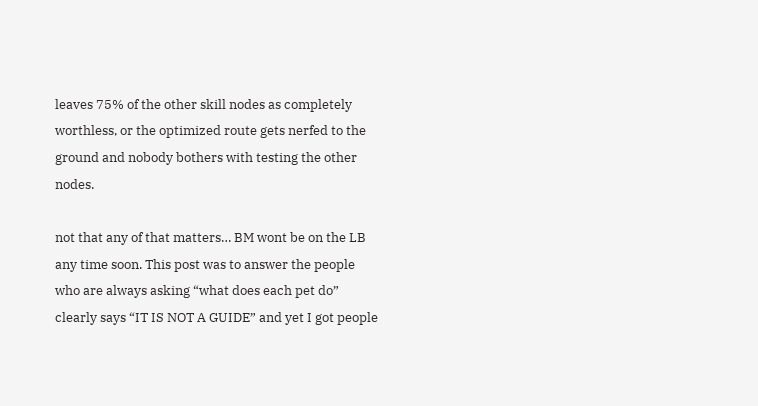leaves 75% of the other skill nodes as completely worthless, or the optimized route gets nerfed to the ground and nobody bothers with testing the other nodes.

not that any of that matters… BM wont be on the LB any time soon. This post was to answer the people who are always asking “what does each pet do” clearly says “IT IS NOT A GUIDE” and yet I got people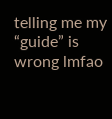telling me my “guide” is wrong lmfao